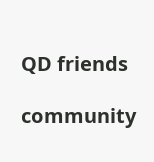QD friends

community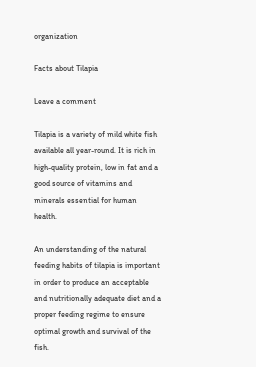organization

Facts about Tilapia

Leave a comment

Tilapia is a variety of mild white fish available all year-round. It is rich in high-quality protein, low in fat and a good source of vitamins and minerals essential for human health.

An understanding of the natural feeding habits of tilapia is important in order to produce an acceptable and nutritionally adequate diet and a proper feeding regime to ensure optimal growth and survival of the  fish.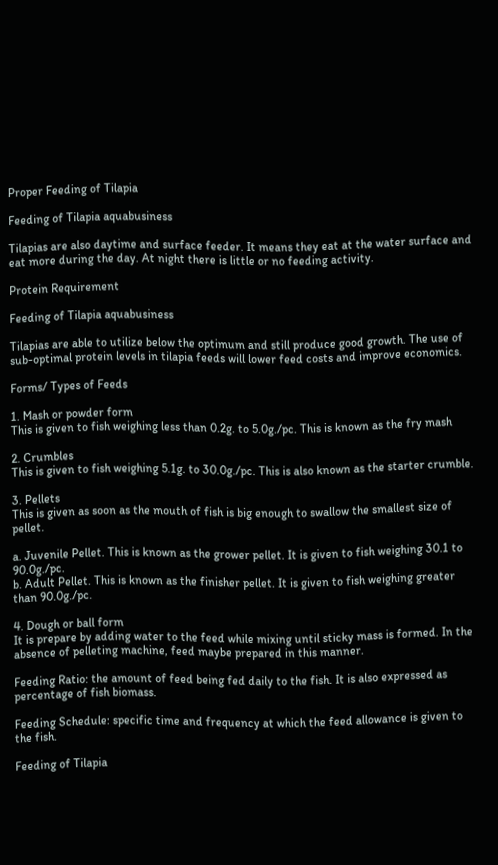Proper Feeding of Tilapia

Feeding of Tilapia aquabusiness

Tilapias are also daytime and surface feeder. It means they eat at the water surface and eat more during the day. At night there is little or no feeding activity.

Protein Requirement

Feeding of Tilapia aquabusiness

Tilapias are able to utilize below the optimum and still produce good growth. The use of sub-optimal protein levels in tilapia feeds will lower feed costs and improve economics.

Forms/ Types of Feeds

1. Mash or powder form
This is given to fish weighing less than 0.2g. to 5.0g./pc. This is known as the fry mash

2. Crumbles
This is given to fish weighing 5.1g. to 30.0g./pc. This is also known as the starter crumble.

3. Pellets
This is given as soon as the mouth of fish is big enough to swallow the smallest size of pellet.

a. Juvenile Pellet. This is known as the grower pellet. It is given to fish weighing 30.1 to 90.0g./pc.
b. Adult Pellet. This is known as the finisher pellet. It is given to fish weighing greater than 90.0g./pc.

4. Dough or ball form
It is prepare by adding water to the feed while mixing until sticky mass is formed. In the absence of pelleting machine, feed maybe prepared in this manner.

Feeding Ratio: the amount of feed being fed daily to the fish. It is also expressed as percentage of fish biomass.

Feeding Schedule: specific time and frequency at which the feed allowance is given to the fish.

Feeding of Tilapia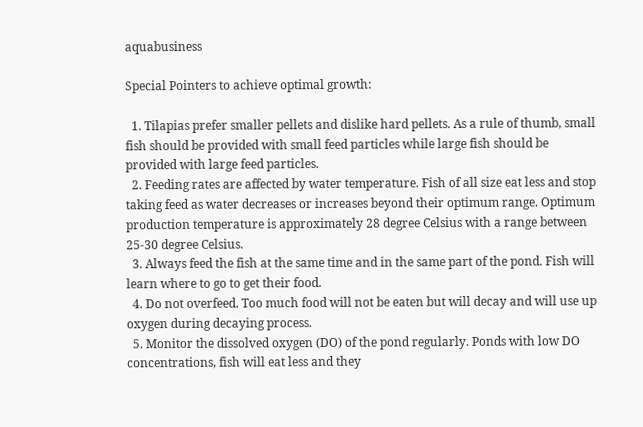aquabusiness

Special Pointers to achieve optimal growth:

  1. Tilapias prefer smaller pellets and dislike hard pellets. As a rule of thumb, small fish should be provided with small feed particles while large fish should be provided with large feed particles.
  2. Feeding rates are affected by water temperature. Fish of all size eat less and stop taking feed as water decreases or increases beyond their optimum range. Optimum production temperature is approximately 28 degree Celsius with a range between 25-30 degree Celsius.
  3. Always feed the fish at the same time and in the same part of the pond. Fish will learn where to go to get their food.
  4. Do not overfeed. Too much food will not be eaten but will decay and will use up oxygen during decaying process.
  5. Monitor the dissolved oxygen (DO) of the pond regularly. Ponds with low DO concentrations, fish will eat less and they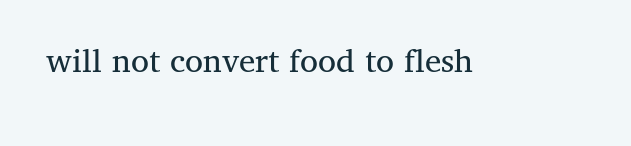will not convert food to flesh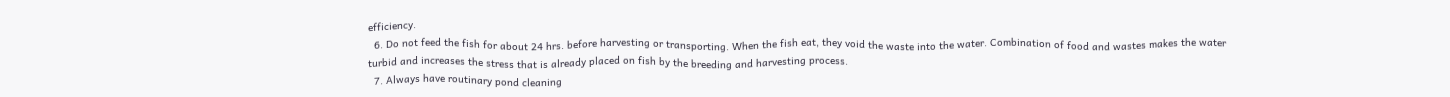efficiency.
  6. Do not feed the fish for about 24 hrs. before harvesting or transporting. When the fish eat, they void the waste into the water. Combination of food and wastes makes the water turbid and increases the stress that is already placed on fish by the breeding and harvesting process.
  7. Always have routinary pond cleaning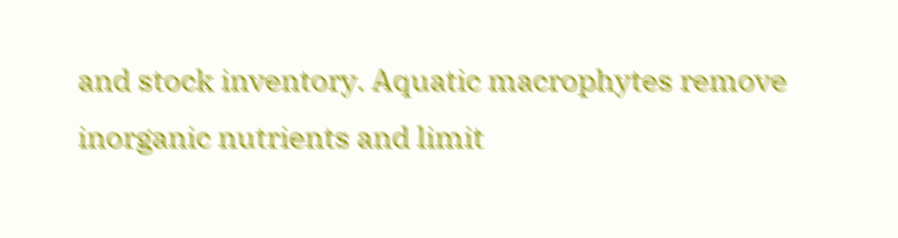and stock inventory. Aquatic macrophytes remove inorganic nutrients and limit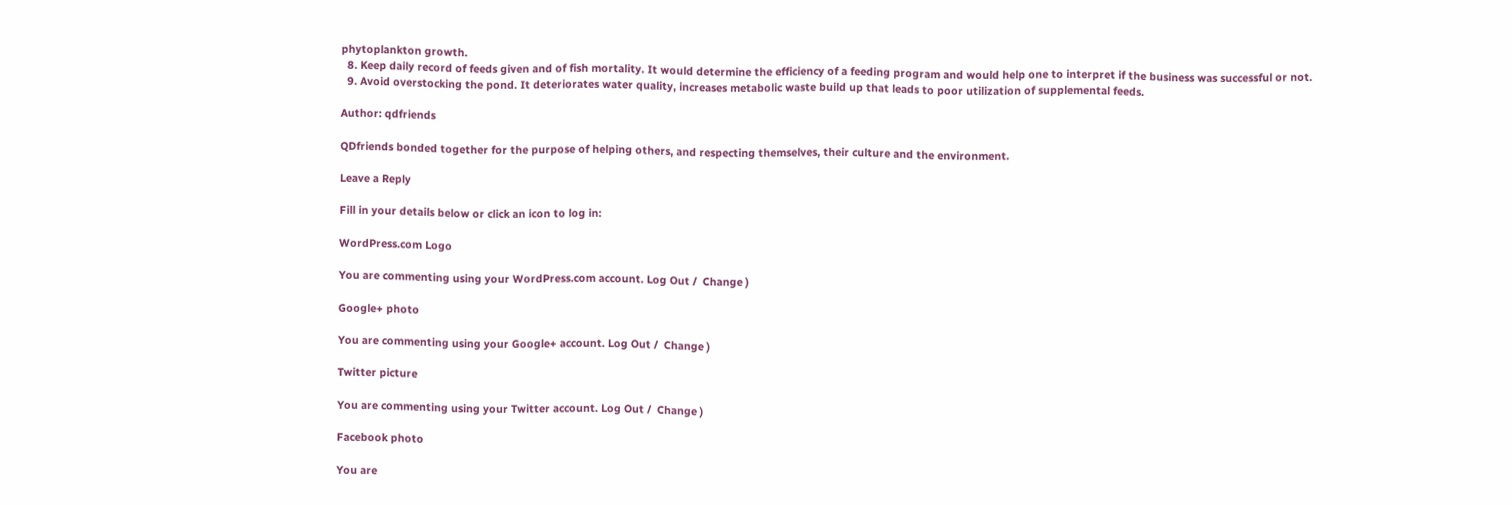phytoplankton growth.
  8. Keep daily record of feeds given and of fish mortality. It would determine the efficiency of a feeding program and would help one to interpret if the business was successful or not.
  9. Avoid overstocking the pond. It deteriorates water quality, increases metabolic waste build up that leads to poor utilization of supplemental feeds.

Author: qdfriends

QDfriends bonded together for the purpose of helping others, and respecting themselves, their culture and the environment.

Leave a Reply

Fill in your details below or click an icon to log in:

WordPress.com Logo

You are commenting using your WordPress.com account. Log Out /  Change )

Google+ photo

You are commenting using your Google+ account. Log Out /  Change )

Twitter picture

You are commenting using your Twitter account. Log Out /  Change )

Facebook photo

You are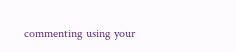commenting using your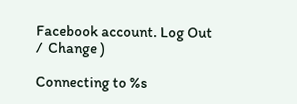Facebook account. Log Out /  Change )

Connecting to %s